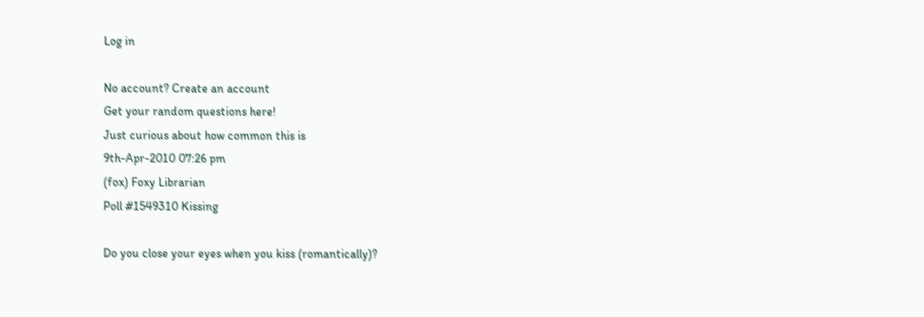Log in

No account? Create an account
Get your random questions here!
Just curious about how common this is
9th-Apr-2010 07:26 pm
(fox) Foxy Librarian
Poll #1549310 Kissing

Do you close your eyes when you kiss (romantically)?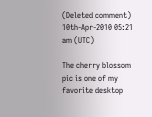(Deleted comment)
10th-Apr-2010 05:21 am (UTC)

The cherry blossom pic is one of my favorite desktop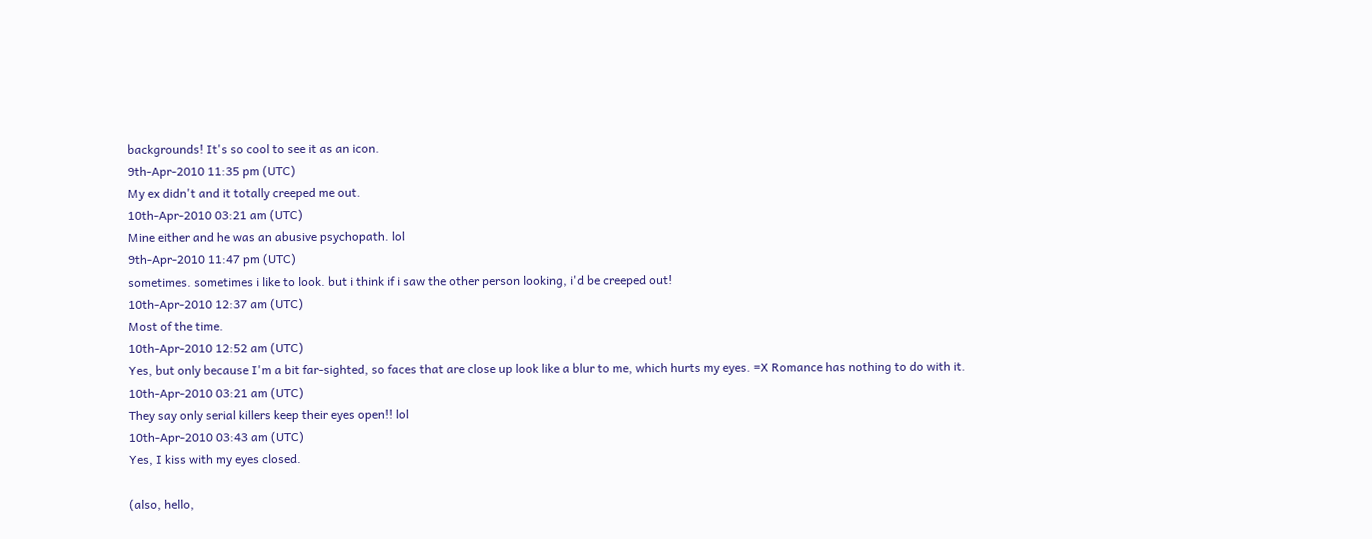backgrounds! It's so cool to see it as an icon.
9th-Apr-2010 11:35 pm (UTC)
My ex didn't and it totally creeped me out.
10th-Apr-2010 03:21 am (UTC)
Mine either and he was an abusive psychopath. lol
9th-Apr-2010 11:47 pm (UTC)
sometimes. sometimes i like to look. but i think if i saw the other person looking, i'd be creeped out!
10th-Apr-2010 12:37 am (UTC)
Most of the time.
10th-Apr-2010 12:52 am (UTC)
Yes, but only because I'm a bit far-sighted, so faces that are close up look like a blur to me, which hurts my eyes. =X Romance has nothing to do with it.
10th-Apr-2010 03:21 am (UTC)
They say only serial killers keep their eyes open!! lol
10th-Apr-2010 03:43 am (UTC)
Yes, I kiss with my eyes closed.

(also, hello,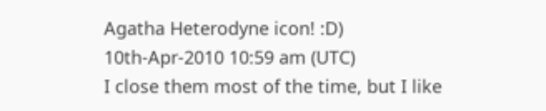Agatha Heterodyne icon! :D)
10th-Apr-2010 10:59 am (UTC)
I close them most of the time, but I like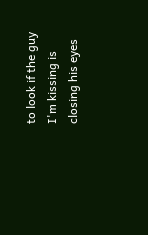to look if the guy I'm kissing is closing his eyes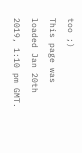too ;)
This page was loaded Jan 20th 2019, 1:10 pm GMT.